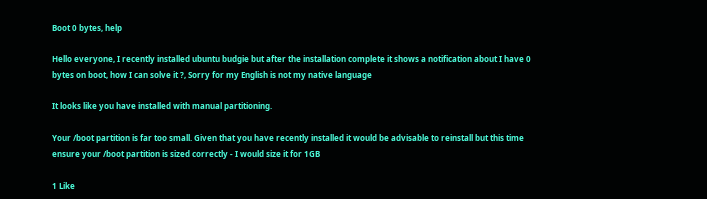Boot 0 bytes, help

Hello everyone, I recently installed ubuntu budgie but after the installation complete it shows a notification about I have 0 bytes on boot, how I can solve it ?, Sorry for my English is not my native language

It looks like you have installed with manual partitioning.

Your /boot partition is far too small. Given that you have recently installed it would be advisable to reinstall but this time ensure your /boot partition is sized correctly - I would size it for 1GB

1 Like